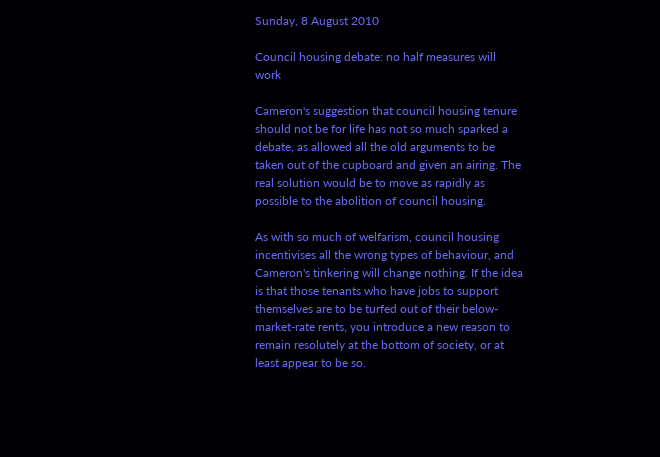Sunday, 8 August 2010

Council housing debate: no half measures will work

Cameron's suggestion that council housing tenure should not be for life has not so much sparked a debate, as allowed all the old arguments to be taken out of the cupboard and given an airing. The real solution would be to move as rapidly as possible to the abolition of council housing.

As with so much of welfarism, council housing incentivises all the wrong types of behaviour, and Cameron's tinkering will change nothing. If the idea is that those tenants who have jobs to support themselves are to be turfed out of their below-market-rate rents, you introduce a new reason to remain resolutely at the bottom of society, or at least appear to be so.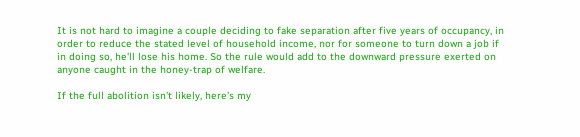It is not hard to imagine a couple deciding to fake separation after five years of occupancy, in order to reduce the stated level of household income, nor for someone to turn down a job if in doing so, he'll lose his home. So the rule would add to the downward pressure exerted on anyone caught in the honey-trap of welfare.

If the full abolition isn't likely, here's my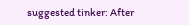suggested tinker: After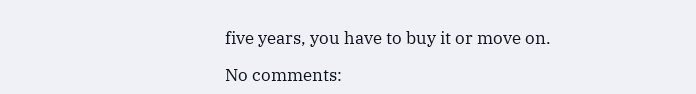five years, you have to buy it or move on.

No comments: